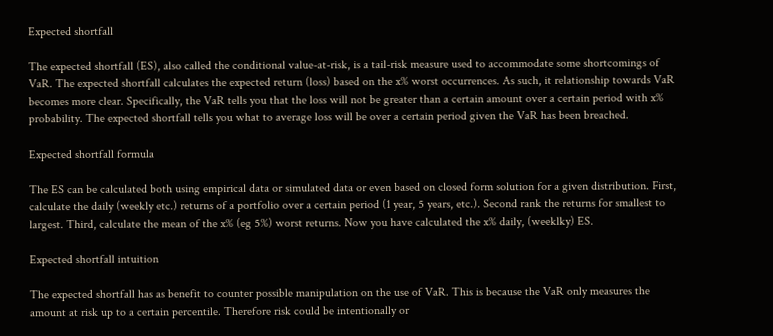Expected shortfall

The expected shortfall (ES), also called the conditional value-at-risk, is a tail-risk measure used to accommodate some shortcomings of VaR. The expected shortfall calculates the expected return (loss) based on the x% worst occurrences. As such, it relationship towards VaR becomes more clear. Specifically, the VaR tells you that the loss will not be greater than a certain amount over a certain period with x% probability. The expected shortfall tells you what to average loss will be over a certain period given the VaR has been breached.

Expected shortfall formula

The ES can be calculated both using empirical data or simulated data or even based on closed form solution for a given distribution. First, calculate the daily (weekly etc.) returns of a portfolio over a certain period (1 year, 5 years, etc.). Second rank the returns for smallest to largest. Third, calculate the mean of the x% (eg 5%) worst returns. Now you have calculated the x% daily, (weeklky) ES.

Expected shortfall intuition

The expected shortfall has as benefit to counter possible manipulation on the use of VaR. This is because the VaR only measures the amount at risk up to a certain percentile. Therefore risk could be intentionally or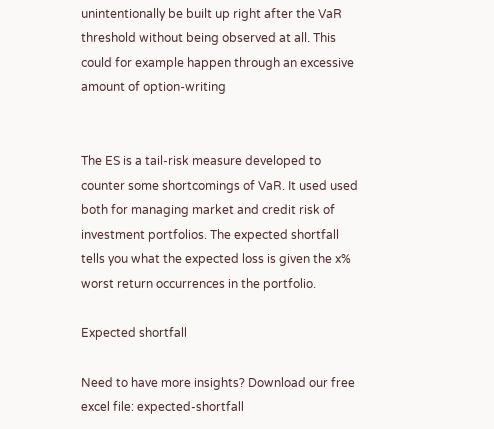unintentionally be built up right after the VaR threshold without being observed at all. This could for example happen through an excessive amount of option-writing


The ES is a tail-risk measure developed to counter some shortcomings of VaR. It used used both for managing market and credit risk of investment portfolios. The expected shortfall tells you what the expected loss is given the x% worst return occurrences in the portfolio.

Expected shortfall

Need to have more insights? Download our free excel file: expected-shortfall